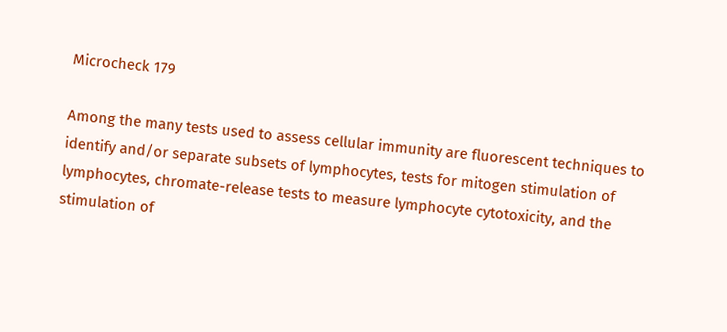Microcheck 179

Among the many tests used to assess cellular immunity are fluorescent techniques to identify and/or separate subsets of lymphocytes, tests for mitogen stimulation of lymphocytes, chromate-release tests to measure lymphocyte cytotoxicity, and the stimulation of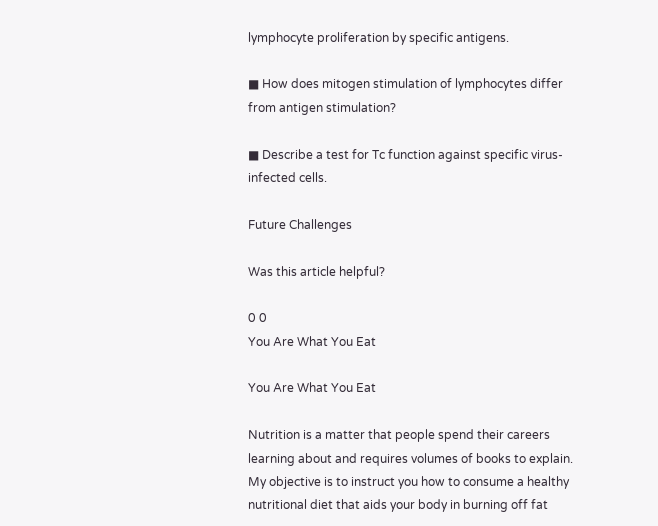lymphocyte proliferation by specific antigens.

■ How does mitogen stimulation of lymphocytes differ from antigen stimulation?

■ Describe a test for Tc function against specific virus-infected cells.

Future Challenges

Was this article helpful?

0 0
You Are What You Eat

You Are What You Eat

Nutrition is a matter that people spend their careers learning about and requires volumes of books to explain. My objective is to instruct you how to consume a healthy nutritional diet that aids your body in burning off fat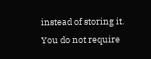instead of storing it. You do not require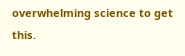overwhelming science to get this.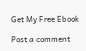Get My Free Ebook

Post a comment